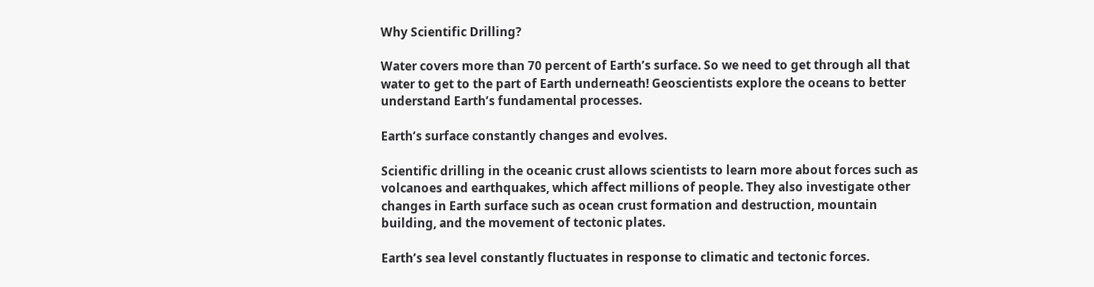Why Scientific Drilling?

Water covers more than 70 percent of Earth’s surface. So we need to get through all that water to get to the part of Earth underneath! Geoscientists explore the oceans to better understand Earth’s fundamental processes.

Earth’s surface constantly changes and evolves.

Scientific drilling in the oceanic crust allows scientists to learn more about forces such as volcanoes and earthquakes, which affect millions of people. They also investigate other changes in Earth surface such as ocean crust formation and destruction, mountain building, and the movement of tectonic plates.

Earth’s sea level constantly fluctuates in response to climatic and tectonic forces.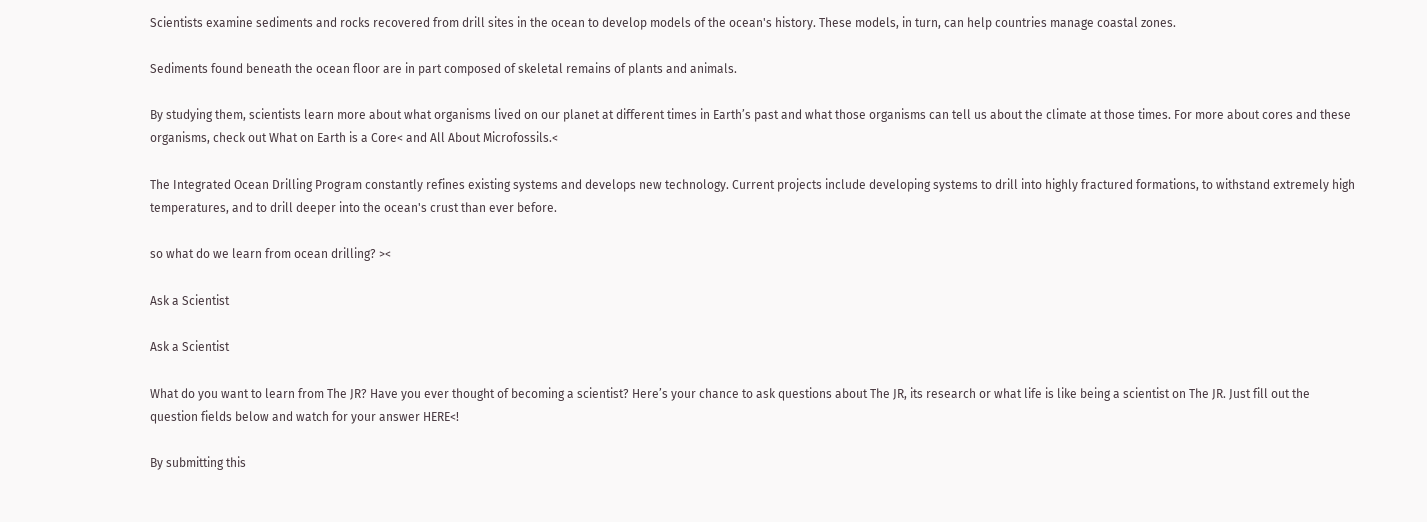Scientists examine sediments and rocks recovered from drill sites in the ocean to develop models of the ocean's history. These models, in turn, can help countries manage coastal zones.

Sediments found beneath the ocean floor are in part composed of skeletal remains of plants and animals.

By studying them, scientists learn more about what organisms lived on our planet at different times in Earth’s past and what those organisms can tell us about the climate at those times. For more about cores and these organisms, check out What on Earth is a Core< and All About Microfossils.<

The Integrated Ocean Drilling Program constantly refines existing systems and develops new technology. Current projects include developing systems to drill into highly fractured formations, to withstand extremely high temperatures, and to drill deeper into the ocean's crust than ever before.

so what do we learn from ocean drilling? ><

Ask a Scientist

Ask a Scientist

What do you want to learn from The JR? Have you ever thought of becoming a scientist? Here’s your chance to ask questions about The JR, its research or what life is like being a scientist on The JR. Just fill out the question fields below and watch for your answer HERE<!

By submitting this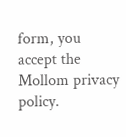form, you accept the Mollom privacy policy.